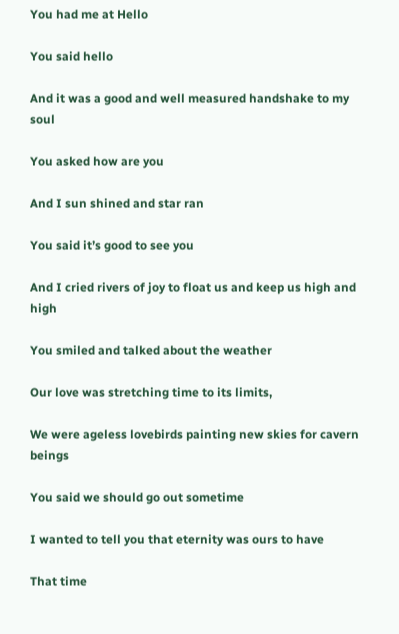You had me at Hello

You said hello

And it was a good and well measured handshake to my soul

You asked how are you

And I sun shined and star ran

You said it’s good to see you

And I cried rivers of joy to float us and keep us high and high

You smiled and talked about the weather

Our love was stretching time to its limits,

We were ageless lovebirds painting new skies for cavern beings

You said we should go out sometime

I wanted to tell you that eternity was ours to have

That time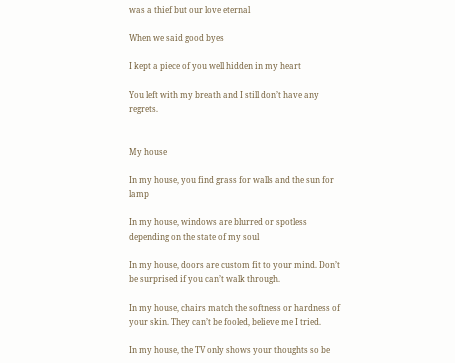was a thief but our love eternal

When we said good byes

I kept a piece of you well hidden in my heart

You left with my breath and I still don’t have any regrets.


My house

In my house, you find grass for walls and the sun for lamp

In my house, windows are blurred or spotless depending on the state of my soul

In my house, doors are custom fit to your mind. Don’t be surprised if you can’t walk through.

In my house, chairs match the softness or hardness of your skin. They can’t be fooled, believe me I tried.

In my house, the TV only shows your thoughts so be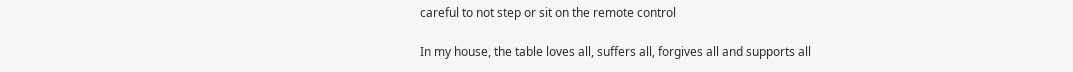careful to not step or sit on the remote control

In my house, the table loves all, suffers all, forgives all and supports all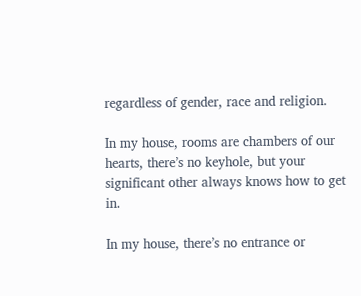regardless of gender, race and religion.

In my house, rooms are chambers of our hearts, there’s no keyhole, but your significant other always knows how to get in.

In my house, there’s no entrance or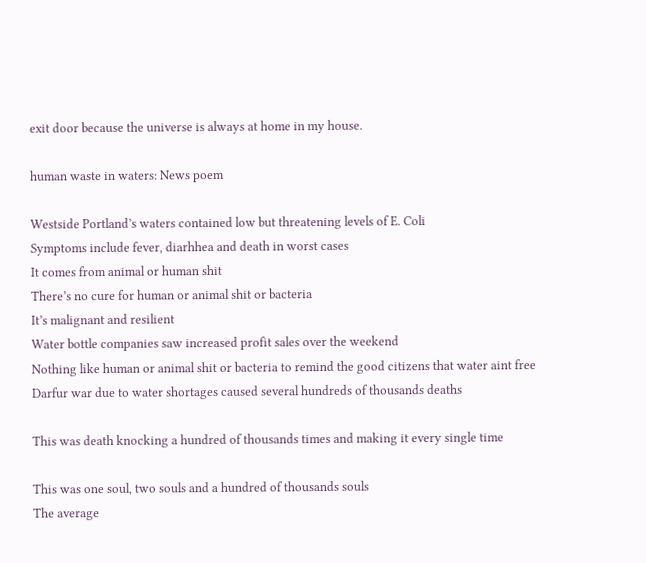exit door because the universe is always at home in my house.

human waste in waters: News poem

Westside Portland’s waters contained low but threatening levels of E. Coli
Symptoms include fever, diarhhea and death in worst cases
It comes from animal or human shit
There’s no cure for human or animal shit or bacteria
It’s malignant and resilient
Water bottle companies saw increased profit sales over the weekend
Nothing like human or animal shit or bacteria to remind the good citizens that water aint free
Darfur war due to water shortages caused several hundreds of thousands deaths

This was death knocking a hundred of thousands times and making it every single time

This was one soul, two souls and a hundred of thousands souls
The average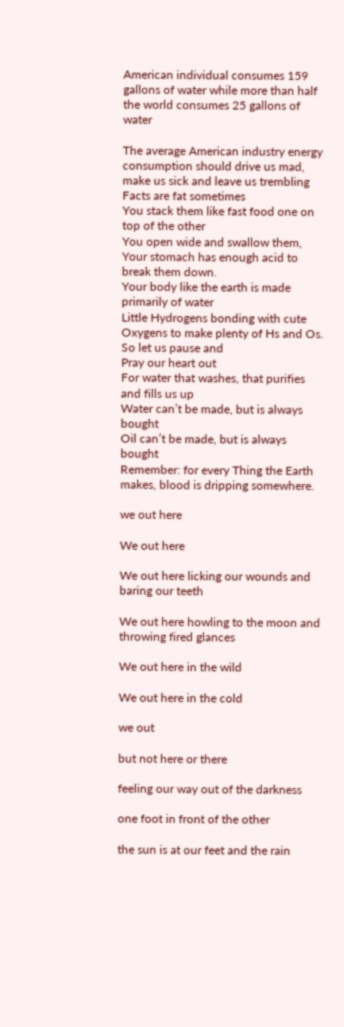American individual consumes 159 gallons of water while more than half the world consumes 25 gallons of water

The average American industry energy consumption should drive us mad, make us sick and leave us trembling
Facts are fat sometimes
You stack them like fast food one on top of the other
You open wide and swallow them,
Your stomach has enough acid to break them down.
Your body like the earth is made primarily of water
Little Hydrogens bonding with cute Oxygens to make plenty of Hs and Os.
So let us pause and
Pray our heart out
For water that washes, that purifies and fills us up
Water can’t be made, but is always bought
Oil can’t be made, but is always bought
Remember: for every Thing the Earth makes, blood is dripping somewhere.

we out here

We out here

We out here licking our wounds and baring our teeth

We out here howling to the moon and throwing fired glances

We out here in the wild

We out here in the cold

we out

but not here or there

feeling our way out of the darkness

one foot in front of the other

the sun is at our feet and the rain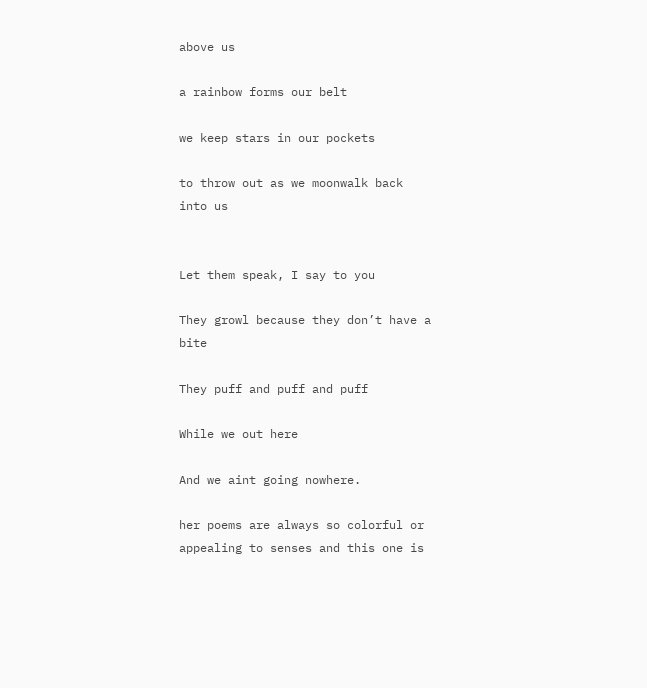above us

a rainbow forms our belt

we keep stars in our pockets

to throw out as we moonwalk back into us


Let them speak, I say to you

They growl because they don’t have a bite

They puff and puff and puff

While we out here

And we aint going nowhere.

her poems are always so colorful or appealing to senses and this one is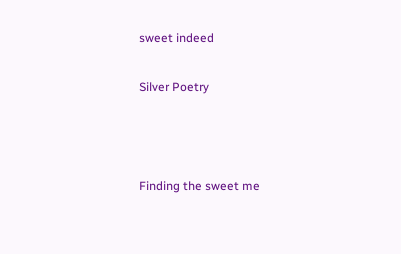sweet indeed

Silver Poetry



Finding the sweet me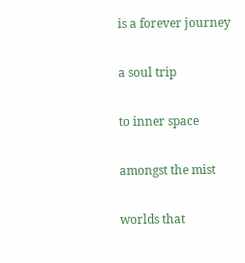is a forever journey

a soul trip

to inner space

amongst the mist

worlds that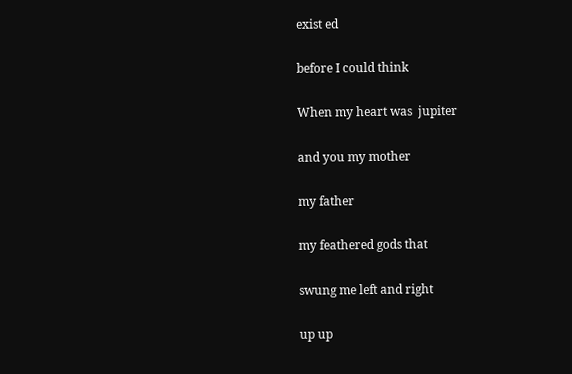exist ed

before I could think

When my heart was  jupiter

and you my mother

my father

my feathered gods that

swung me left and right

up up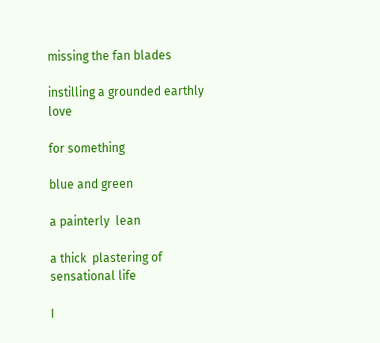missing the fan blades

instilling a grounded earthly love

for something

blue and green

a painterly  lean

a thick  plastering of sensational life

I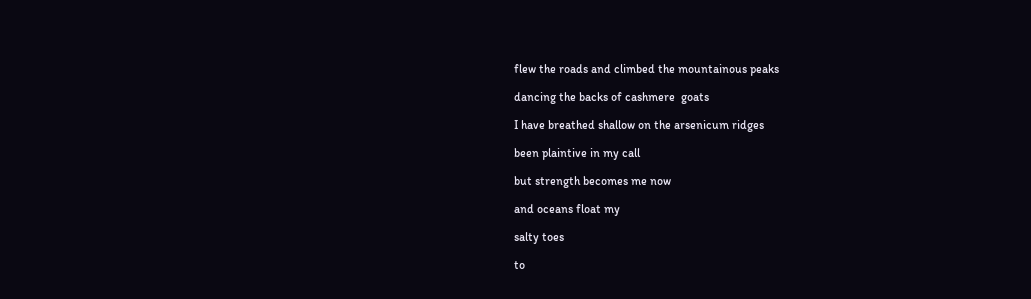flew the roads and climbed the mountainous peaks

dancing the backs of cashmere  goats

I have breathed shallow on the arsenicum ridges

been plaintive in my call

but strength becomes me now

and oceans float my

salty toes

to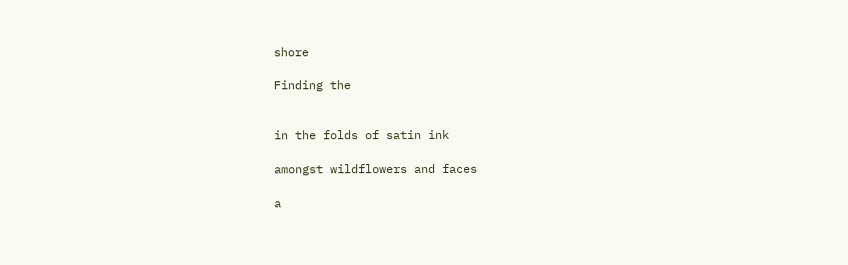shore

Finding the


in the folds of satin ink

amongst wildflowers and faces

a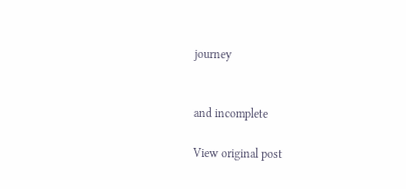journey


and incomplete

View original post